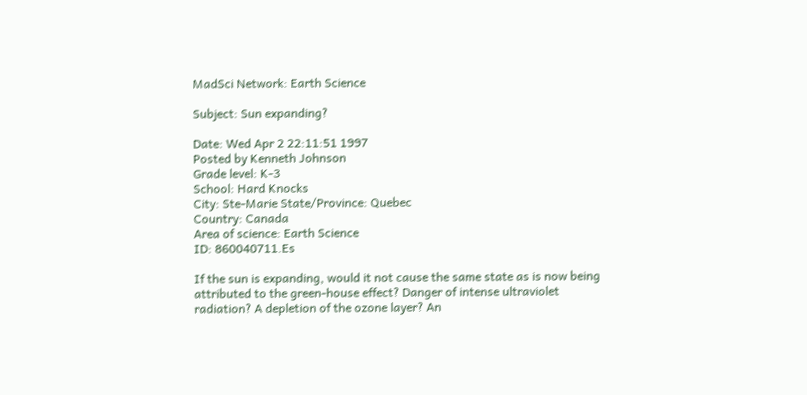MadSci Network: Earth Science

Subject: Sun expanding?

Date: Wed Apr 2 22:11:51 1997
Posted by Kenneth Johnson
Grade level: K-3
School: Hard Knocks
City: Ste-Marie State/Province: Quebec
Country: Canada
Area of science: Earth Science
ID: 860040711.Es

If the sun is expanding, would it not cause the same state as is now being attributed to the green-house effect? Danger of intense ultraviolet radiation? A depletion of the ozone layer? An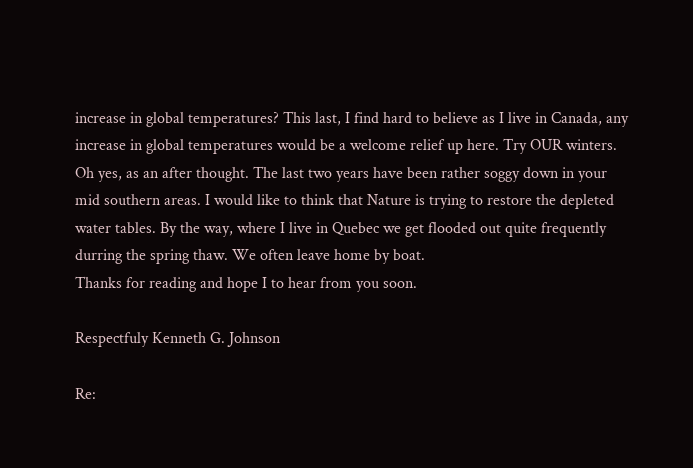increase in global temperatures? This last, I find hard to believe as I live in Canada, any increase in global temperatures would be a welcome relief up here. Try OUR winters. Oh yes, as an after thought. The last two years have been rather soggy down in your mid southern areas. I would like to think that Nature is trying to restore the depleted water tables. By the way, where I live in Quebec we get flooded out quite frequently durring the spring thaw. We often leave home by boat.
Thanks for reading and hope I to hear from you soon.

Respectfuly Kenneth G. Johnson

Re: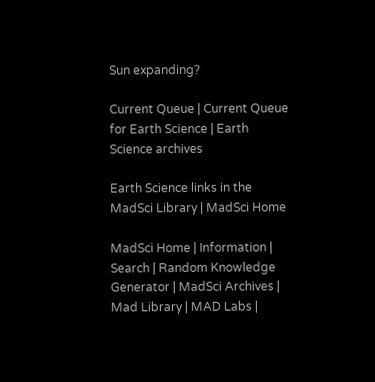Sun expanding?

Current Queue | Current Queue for Earth Science | Earth Science archives

Earth Science links in the MadSci Library | MadSci Home

MadSci Home | Information | Search | Random Knowledge Generator | MadSci Archives | Mad Library | MAD Labs |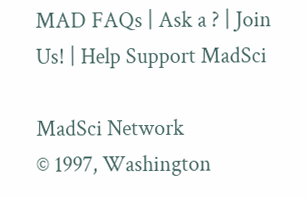MAD FAQs | Ask a ? | Join Us! | Help Support MadSci

MadSci Network
© 1997, Washington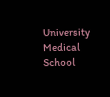University Medical School